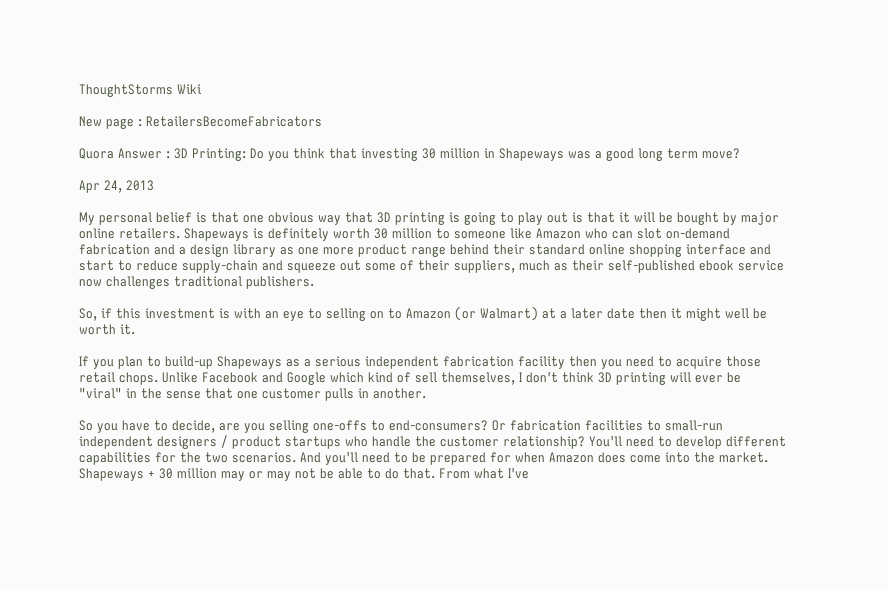ThoughtStorms Wiki

New page : RetailersBecomeFabricators

Quora Answer : 3D Printing: Do you think that investing 30 million in Shapeways was a good long term move?

Apr 24, 2013

My personal belief is that one obvious way that 3D printing is going to play out is that it will be bought by major online retailers. Shapeways is definitely worth 30 million to someone like Amazon who can slot on-demand fabrication and a design library as one more product range behind their standard online shopping interface and start to reduce supply-chain and squeeze out some of their suppliers, much as their self-published ebook service now challenges traditional publishers.

So, if this investment is with an eye to selling on to Amazon (or Walmart) at a later date then it might well be worth it.

If you plan to build-up Shapeways as a serious independent fabrication facility then you need to acquire those retail chops. Unlike Facebook and Google which kind of sell themselves, I don't think 3D printing will ever be "viral" in the sense that one customer pulls in another.

So you have to decide, are you selling one-offs to end-consumers? Or fabrication facilities to small-run independent designers / product startups who handle the customer relationship? You'll need to develop different capabilities for the two scenarios. And you'll need to be prepared for when Amazon does come into the market. Shapeways + 30 million may or may not be able to do that. From what I've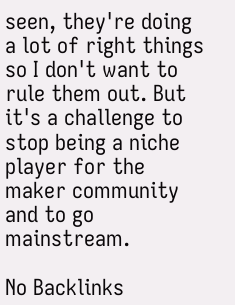seen, they're doing a lot of right things so I don't want to rule them out. But it's a challenge to stop being a niche player for the maker community and to go mainstream.

No Backlinks